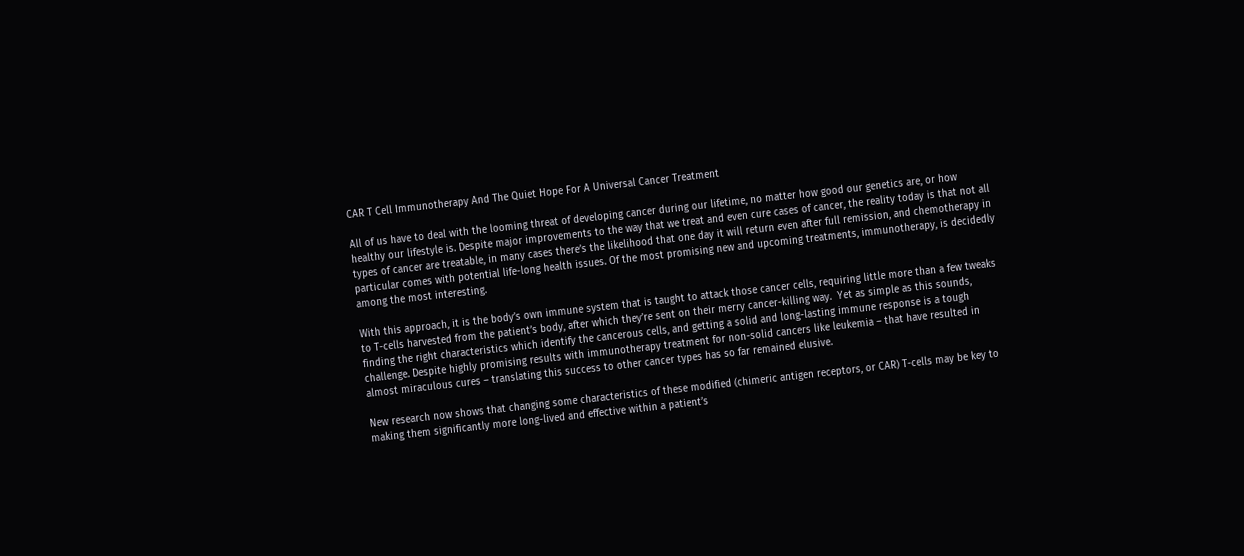CAR T Cell Immunotherapy And The Quiet Hope For A Universal Cancer Treatment

All of us have to deal with the looming threat of developing cancer during our lifetime, no matter how good our genetics are, or how healthy our lifestyle is. Despite major improvements to the way that we treat and even cure cases of cancer, the reality today is that not all types of cancer are treatable, in many cases there’s the likelihood that one day it will return even after full remission, and chemotherapy in particular comes with potential life-long health issues. Of the most promising new and upcoming treatments, immunotherapy, is decidedly among the most interesting.

With this approach, it is the body’s own immune system that is taught to attack those cancer cells, requiring little more than a few tweaks to T-cells harvested from the patient’s body, after which they’re sent on their merry cancer-killing way.  Yet as simple as this sounds, finding the right characteristics which identify the cancerous cells, and getting a solid and long-lasting immune response is a tough challenge. Despite highly promising results with immunotherapy treatment for non-solid cancers like leukemia – that have resulted in almost miraculous cures – translating this success to other cancer types has so far remained elusive.

New research now shows that changing some characteristics of these modified (chimeric antigen receptors, or CAR) T-cells may be key to making them significantly more long-lived and effective within a patient’s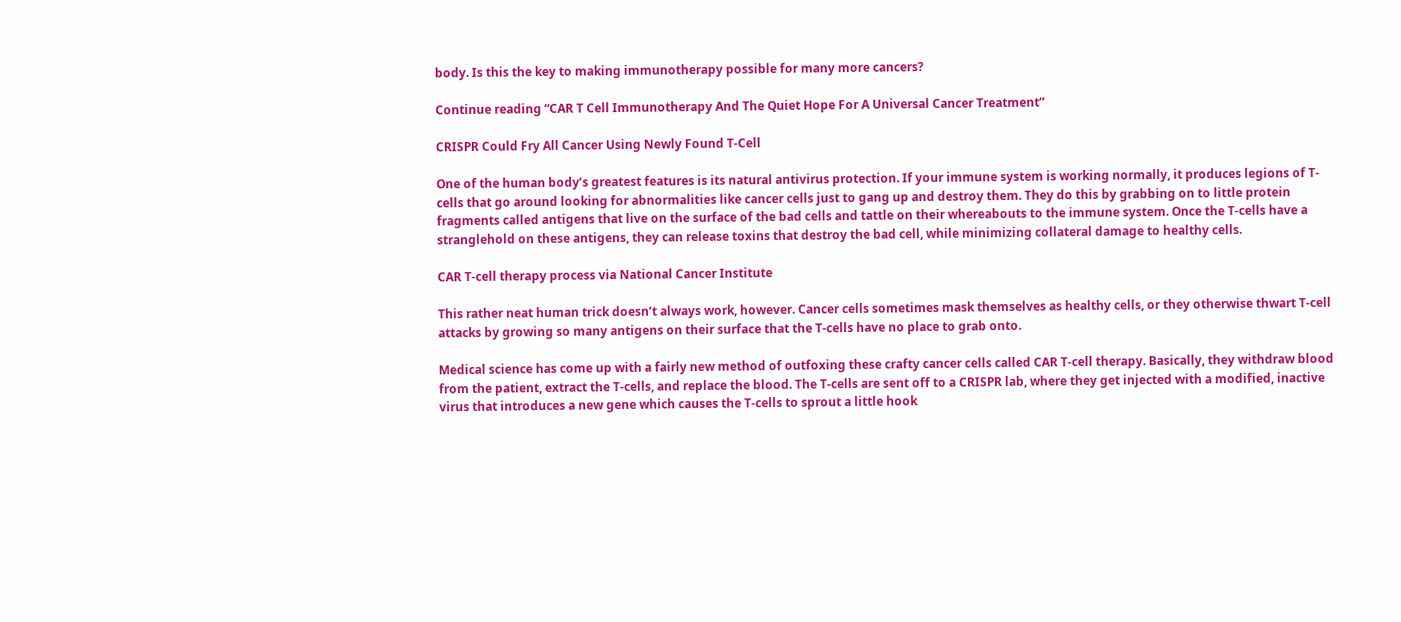body. Is this the key to making immunotherapy possible for many more cancers?

Continue reading “CAR T Cell Immunotherapy And The Quiet Hope For A Universal Cancer Treatment”

CRISPR Could Fry All Cancer Using Newly Found T-Cell

One of the human body’s greatest features is its natural antivirus protection. If your immune system is working normally, it produces legions of T-cells that go around looking for abnormalities like cancer cells just to gang up and destroy them. They do this by grabbing on to little protein fragments called antigens that live on the surface of the bad cells and tattle on their whereabouts to the immune system. Once the T-cells have a stranglehold on these antigens, they can release toxins that destroy the bad cell, while minimizing collateral damage to healthy cells.

CAR T-cell therapy process via National Cancer Institute

This rather neat human trick doesn’t always work, however. Cancer cells sometimes mask themselves as healthy cells, or they otherwise thwart T-cell attacks by growing so many antigens on their surface that the T-cells have no place to grab onto.

Medical science has come up with a fairly new method of outfoxing these crafty cancer cells called CAR T-cell therapy. Basically, they withdraw blood from the patient, extract the T-cells, and replace the blood. The T-cells are sent off to a CRISPR lab, where they get injected with a modified, inactive virus that introduces a new gene which causes the T-cells to sprout a little hook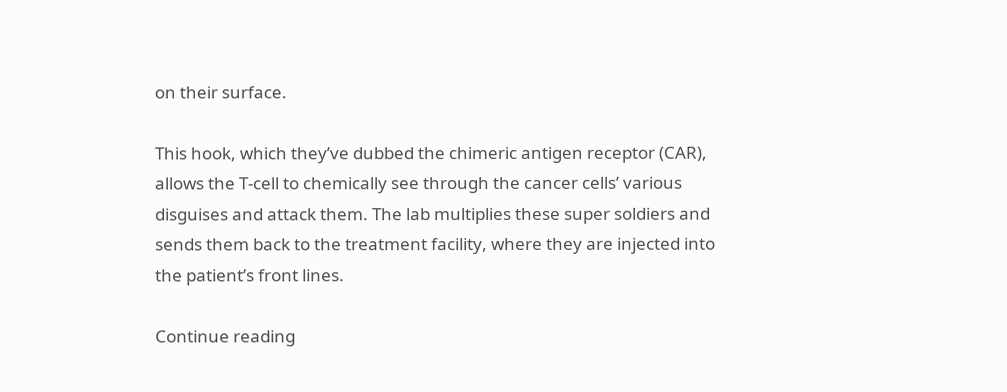on their surface.

This hook, which they’ve dubbed the chimeric antigen receptor (CAR), allows the T-cell to chemically see through the cancer cells’ various disguises and attack them. The lab multiplies these super soldiers and sends them back to the treatment facility, where they are injected into the patient’s front lines.

Continue reading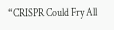“CRISPR Could Fry All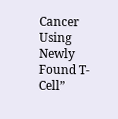Cancer Using Newly Found T-Cell”